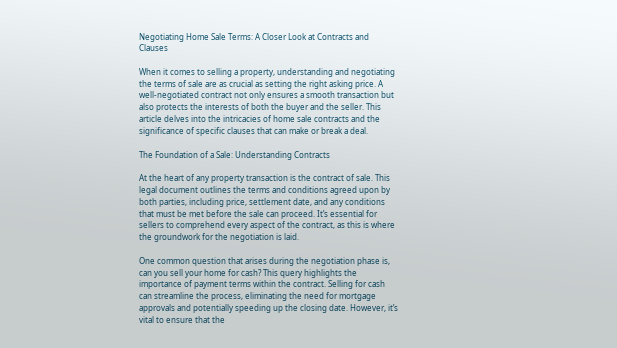Negotiating Home Sale Terms: A Closer Look at Contracts and Clauses

When it comes to selling a property, understanding and negotiating the terms of sale are as crucial as setting the right asking price. A well-negotiated contract not only ensures a smooth transaction but also protects the interests of both the buyer and the seller. This article delves into the intricacies of home sale contracts and the significance of specific clauses that can make or break a deal.

The Foundation of a Sale: Understanding Contracts

At the heart of any property transaction is the contract of sale. This legal document outlines the terms and conditions agreed upon by both parties, including price, settlement date, and any conditions that must be met before the sale can proceed. It’s essential for sellers to comprehend every aspect of the contract, as this is where the groundwork for the negotiation is laid.

One common question that arises during the negotiation phase is, can you sell your home for cash? This query highlights the importance of payment terms within the contract. Selling for cash can streamline the process, eliminating the need for mortgage approvals and potentially speeding up the closing date. However, it’s vital to ensure that the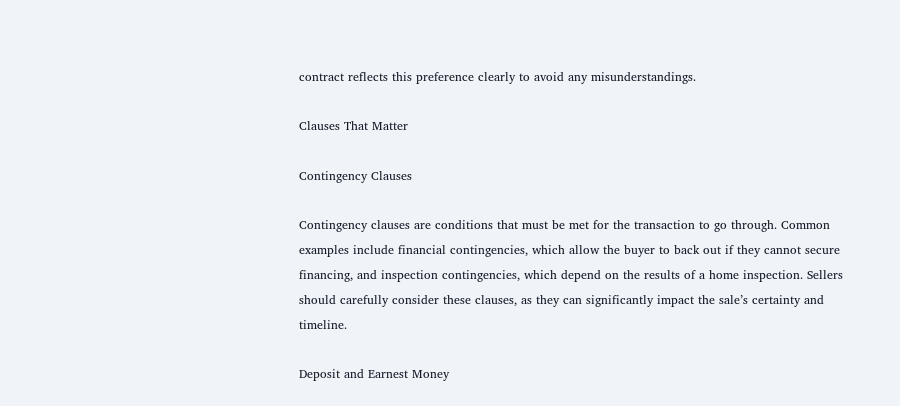contract reflects this preference clearly to avoid any misunderstandings.

Clauses That Matter

Contingency Clauses

Contingency clauses are conditions that must be met for the transaction to go through. Common examples include financial contingencies, which allow the buyer to back out if they cannot secure financing, and inspection contingencies, which depend on the results of a home inspection. Sellers should carefully consider these clauses, as they can significantly impact the sale’s certainty and timeline.

Deposit and Earnest Money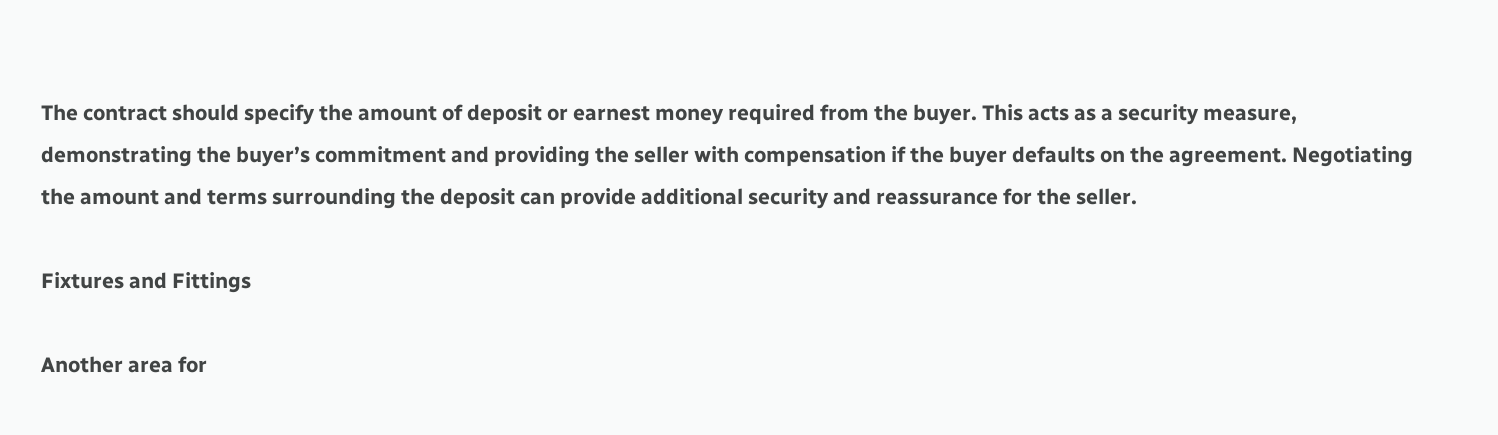The contract should specify the amount of deposit or earnest money required from the buyer. This acts as a security measure, demonstrating the buyer’s commitment and providing the seller with compensation if the buyer defaults on the agreement. Negotiating the amount and terms surrounding the deposit can provide additional security and reassurance for the seller.

Fixtures and Fittings

Another area for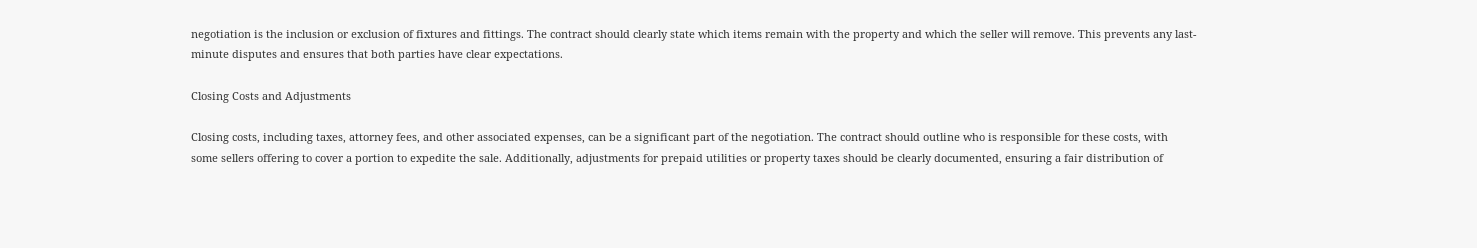negotiation is the inclusion or exclusion of fixtures and fittings. The contract should clearly state which items remain with the property and which the seller will remove. This prevents any last-minute disputes and ensures that both parties have clear expectations.

Closing Costs and Adjustments

Closing costs, including taxes, attorney fees, and other associated expenses, can be a significant part of the negotiation. The contract should outline who is responsible for these costs, with some sellers offering to cover a portion to expedite the sale. Additionally, adjustments for prepaid utilities or property taxes should be clearly documented, ensuring a fair distribution of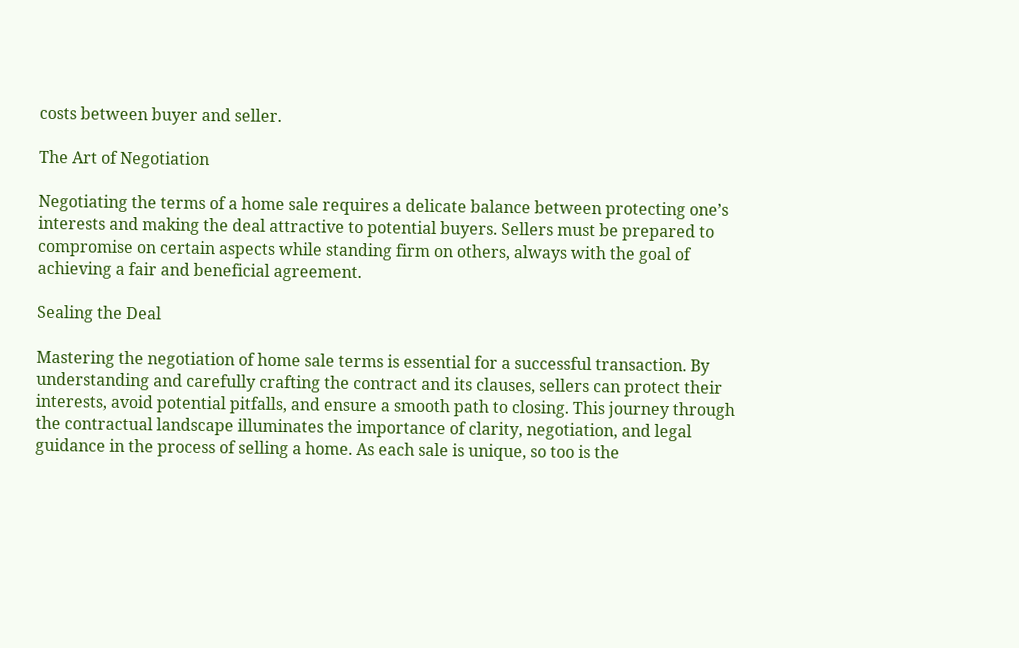costs between buyer and seller.

The Art of Negotiation

Negotiating the terms of a home sale requires a delicate balance between protecting one’s interests and making the deal attractive to potential buyers. Sellers must be prepared to compromise on certain aspects while standing firm on others, always with the goal of achieving a fair and beneficial agreement.

Sealing the Deal

Mastering the negotiation of home sale terms is essential for a successful transaction. By understanding and carefully crafting the contract and its clauses, sellers can protect their interests, avoid potential pitfalls, and ensure a smooth path to closing. This journey through the contractual landscape illuminates the importance of clarity, negotiation, and legal guidance in the process of selling a home. As each sale is unique, so too is the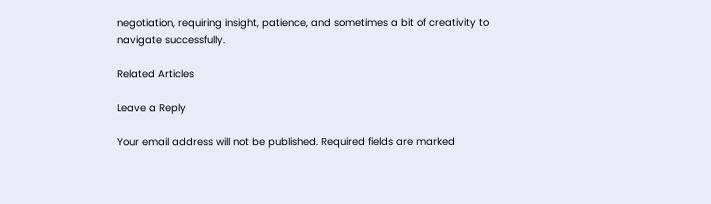negotiation, requiring insight, patience, and sometimes a bit of creativity to navigate successfully.

Related Articles

Leave a Reply

Your email address will not be published. Required fields are marked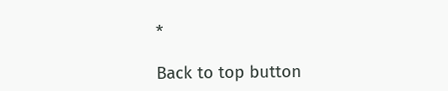*

Back to top button